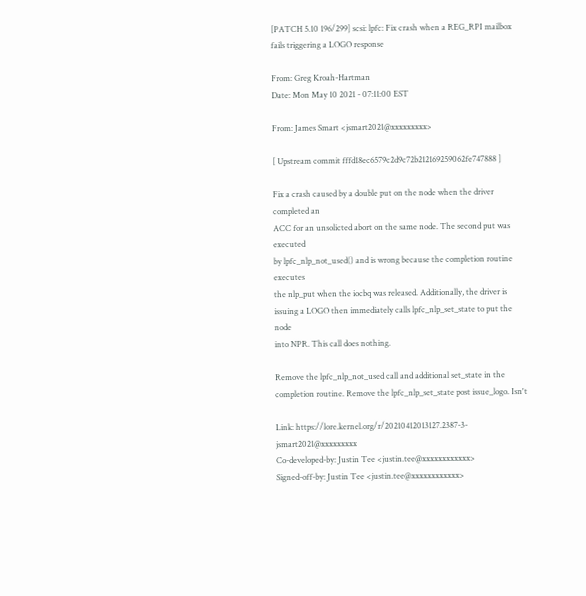[PATCH 5.10 196/299] scsi: lpfc: Fix crash when a REG_RPI mailbox fails triggering a LOGO response

From: Greg Kroah-Hartman
Date: Mon May 10 2021 - 07:11:00 EST

From: James Smart <jsmart2021@xxxxxxxxx>

[ Upstream commit fffd18ec6579c2d9c72b212169259062fe747888 ]

Fix a crash caused by a double put on the node when the driver completed an
ACC for an unsolicted abort on the same node. The second put was executed
by lpfc_nlp_not_used() and is wrong because the completion routine executes
the nlp_put when the iocbq was released. Additionally, the driver is
issuing a LOGO then immediately calls lpfc_nlp_set_state to put the node
into NPR. This call does nothing.

Remove the lpfc_nlp_not_used call and additional set_state in the
completion routine. Remove the lpfc_nlp_set_state post issue_logo. Isn't

Link: https://lore.kernel.org/r/20210412013127.2387-3-jsmart2021@xxxxxxxxx
Co-developed-by: Justin Tee <justin.tee@xxxxxxxxxxxx>
Signed-off-by: Justin Tee <justin.tee@xxxxxxxxxxxx>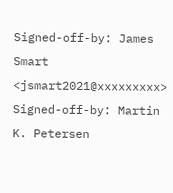Signed-off-by: James Smart <jsmart2021@xxxxxxxxx>
Signed-off-by: Martin K. Petersen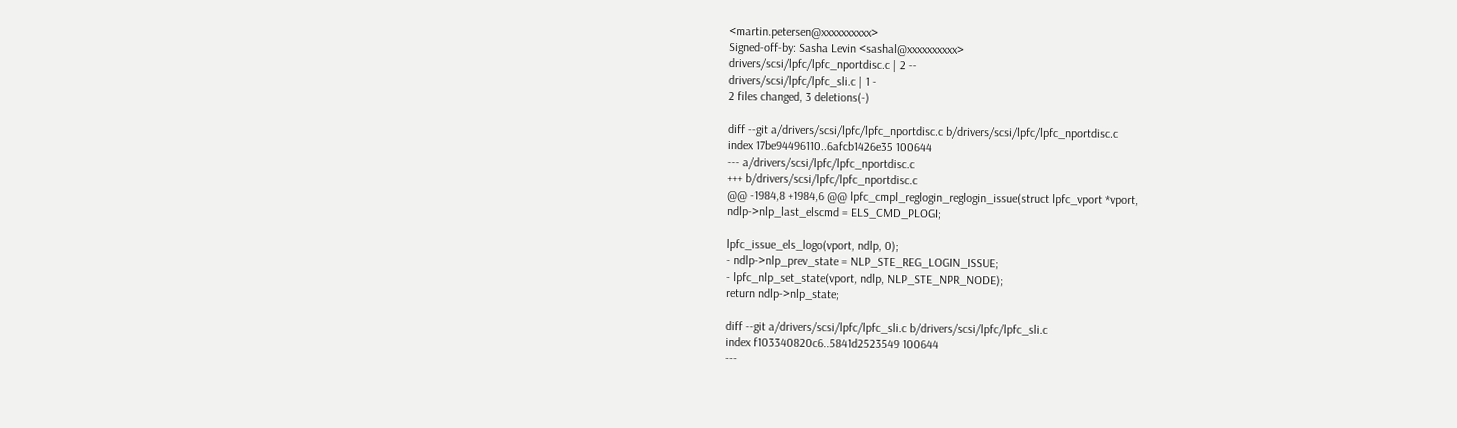<martin.petersen@xxxxxxxxxx>
Signed-off-by: Sasha Levin <sashal@xxxxxxxxxx>
drivers/scsi/lpfc/lpfc_nportdisc.c | 2 --
drivers/scsi/lpfc/lpfc_sli.c | 1 -
2 files changed, 3 deletions(-)

diff --git a/drivers/scsi/lpfc/lpfc_nportdisc.c b/drivers/scsi/lpfc/lpfc_nportdisc.c
index 17be94496110..6afcb1426e35 100644
--- a/drivers/scsi/lpfc/lpfc_nportdisc.c
+++ b/drivers/scsi/lpfc/lpfc_nportdisc.c
@@ -1984,8 +1984,6 @@ lpfc_cmpl_reglogin_reglogin_issue(struct lpfc_vport *vport,
ndlp->nlp_last_elscmd = ELS_CMD_PLOGI;

lpfc_issue_els_logo(vport, ndlp, 0);
- ndlp->nlp_prev_state = NLP_STE_REG_LOGIN_ISSUE;
- lpfc_nlp_set_state(vport, ndlp, NLP_STE_NPR_NODE);
return ndlp->nlp_state;

diff --git a/drivers/scsi/lpfc/lpfc_sli.c b/drivers/scsi/lpfc/lpfc_sli.c
index f103340820c6..5841d2523549 100644
---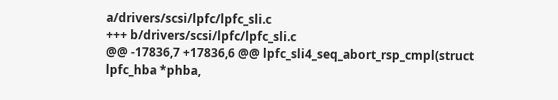a/drivers/scsi/lpfc/lpfc_sli.c
+++ b/drivers/scsi/lpfc/lpfc_sli.c
@@ -17836,7 +17836,6 @@ lpfc_sli4_seq_abort_rsp_cmpl(struct lpfc_hba *phba,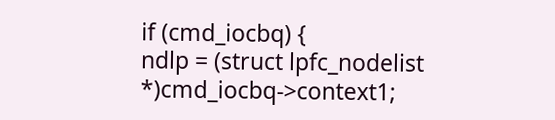if (cmd_iocbq) {
ndlp = (struct lpfc_nodelist *)cmd_iocbq->context1;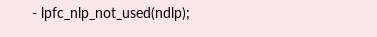- lpfc_nlp_not_used(ndlp);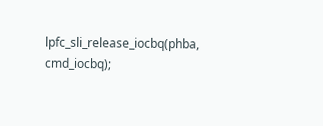lpfc_sli_release_iocbq(phba, cmd_iocbq);